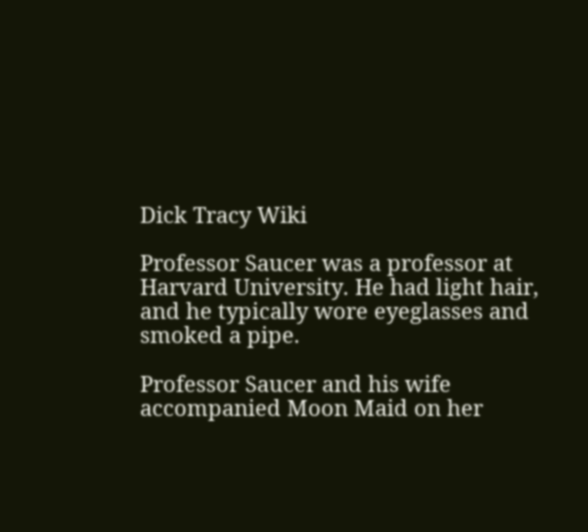Dick Tracy Wiki

Professor Saucer was a professor at Harvard University. He had light hair, and he typically wore eyeglasses and smoked a pipe.

Professor Saucer and his wife accompanied Moon Maid on her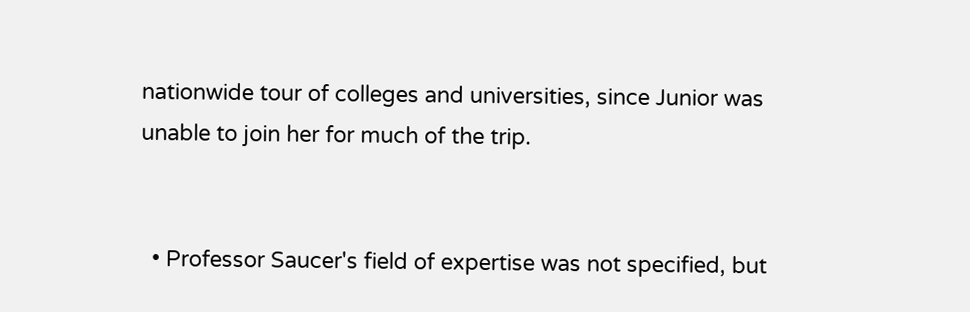nationwide tour of colleges and universities, since Junior was unable to join her for much of the trip.


  • Professor Saucer's field of expertise was not specified, but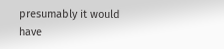presumably it would have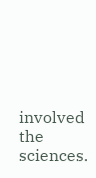involved the sciences.